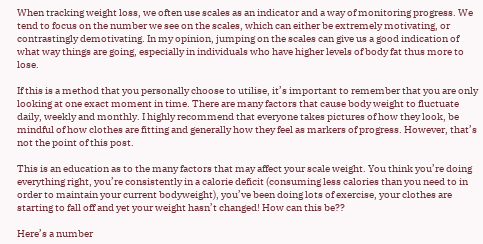When tracking weight loss, we often use scales as an indicator and a way of monitoring progress. We tend to focus on the number we see on the scales, which can either be extremely motivating, or contrastingly demotivating. In my opinion, jumping on the scales can give us a good indication of what way things are going, especially in individuals who have higher levels of body fat thus more to lose.

If this is a method that you personally choose to utilise, it’s important to remember that you are only looking at one exact moment in time. There are many factors that cause body weight to fluctuate daily, weekly and monthly. I highly recommend that everyone takes pictures of how they look, be mindful of how clothes are fitting and generally how they feel as markers of progress. However, that’s not the point of this post.

This is an education as to the many factors that may affect your scale weight. You think you’re doing everything right, you’re consistently in a calorie deficit (consuming less calories than you need to in order to maintain your current bodyweight), you’ve been doing lots of exercise, your clothes are starting to fall off and yet your weight hasn’t changed! How can this be??

Here’s a number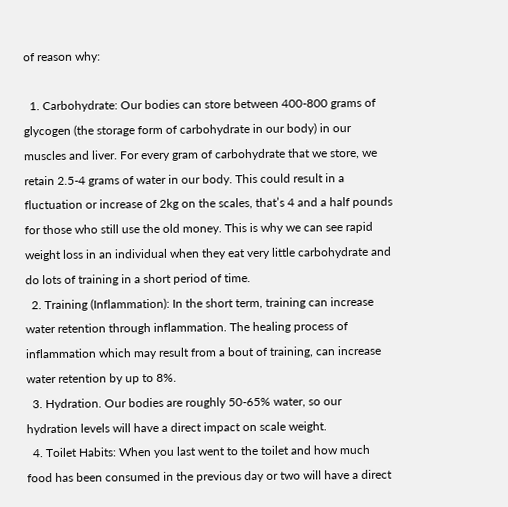of reason why:

  1. Carbohydrate: Our bodies can store between 400-800 grams of glycogen (the storage form of carbohydrate in our body) in our muscles and liver. For every gram of carbohydrate that we store, we retain 2.5-4 grams of water in our body. This could result in a fluctuation or increase of 2kg on the scales, that’s 4 and a half pounds for those who still use the old money. This is why we can see rapid weight loss in an individual when they eat very little carbohydrate and do lots of training in a short period of time.
  2. Training (Inflammation): In the short term, training can increase water retention through inflammation. The healing process of inflammation which may result from a bout of training, can increase water retention by up to 8%.
  3. Hydration. Our bodies are roughly 50-65% water, so our hydration levels will have a direct impact on scale weight.
  4. Toilet Habits: When you last went to the toilet and how much food has been consumed in the previous day or two will have a direct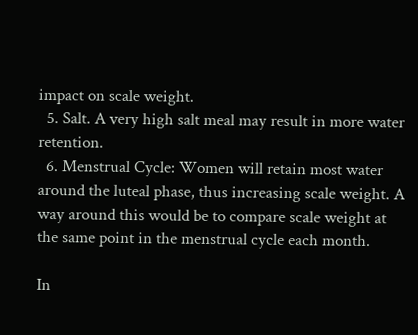impact on scale weight.
  5. Salt. A very high salt meal may result in more water retention.
  6. Menstrual Cycle: Women will retain most water around the luteal phase, thus increasing scale weight. A way around this would be to compare scale weight at the same point in the menstrual cycle each month.

In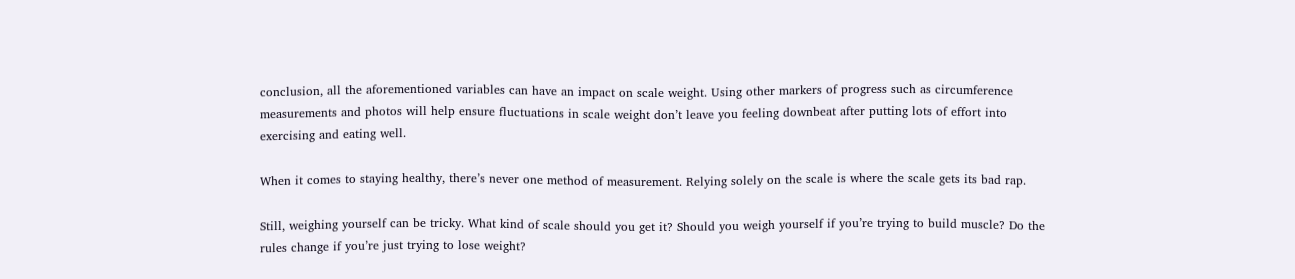conclusion, all the aforementioned variables can have an impact on scale weight. Using other markers of progress such as circumference measurements and photos will help ensure fluctuations in scale weight don’t leave you feeling downbeat after putting lots of effort into exercising and eating well.

When it comes to staying healthy, there’s never one method of measurement. Relying solely on the scale is where the scale gets its bad rap.

Still, weighing yourself can be tricky. What kind of scale should you get it? Should you weigh yourself if you’re trying to build muscle? Do the rules change if you’re just trying to lose weight?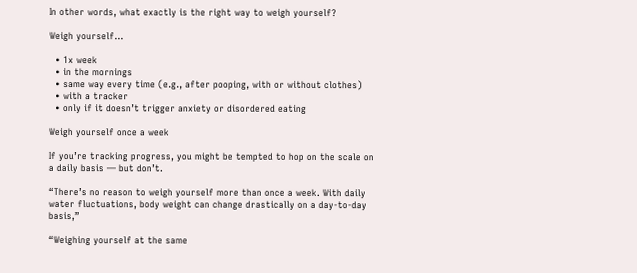In other words, what exactly is the right way to weigh yourself?

Weigh yourself…

  • 1x week
  • in the mornings
  • same way every time (e.g., after pooping, with or without clothes)
  • with a tracker
  • only if it doesn’t trigger anxiety or disordered eating

Weigh yourself once a week

If you’re tracking progress, you might be tempted to hop on the scale on a daily basis — but don’t.

“There’s no reason to weigh yourself more than once a week. With daily water fluctuations, body weight can change drastically on a day-to-day basis,”

“Weighing yourself at the same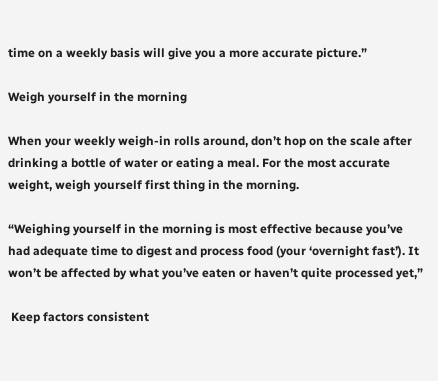time on a weekly basis will give you a more accurate picture.”

Weigh yourself in the morning

When your weekly weigh-in rolls around, don’t hop on the scale after drinking a bottle of water or eating a meal. For the most accurate weight, weigh yourself first thing in the morning.

“Weighing yourself in the morning is most effective because you’ve had adequate time to digest and process food (your ‘overnight fast’). It won’t be affected by what you’ve eaten or haven’t quite processed yet,”

 Keep factors consistent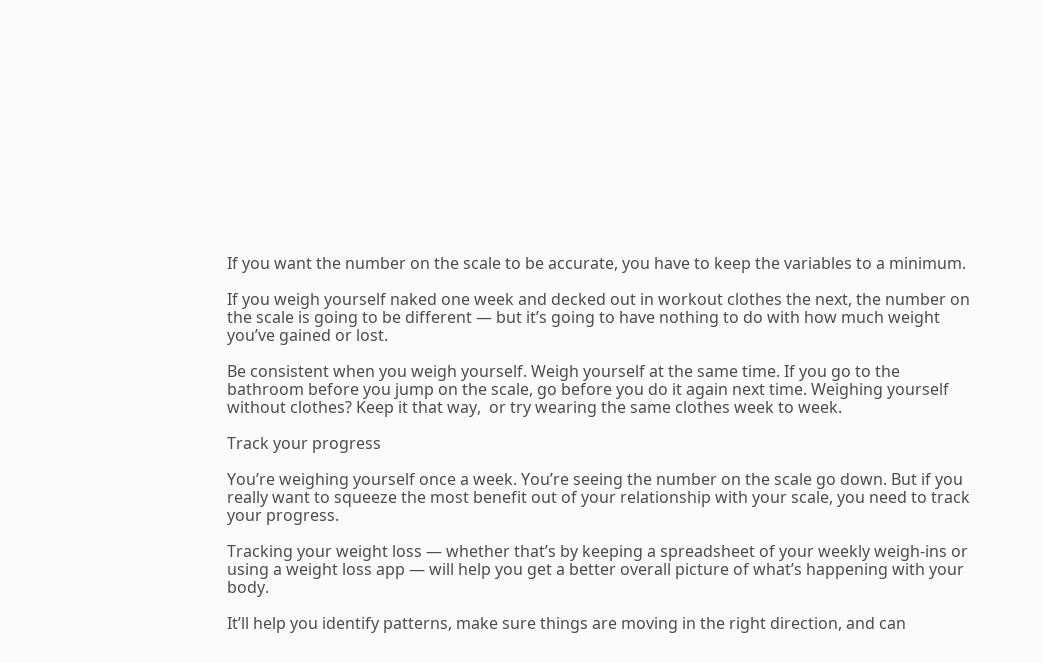If you want the number on the scale to be accurate, you have to keep the variables to a minimum.

If you weigh yourself naked one week and decked out in workout clothes the next, the number on the scale is going to be different — but it’s going to have nothing to do with how much weight you’ve gained or lost.

Be consistent when you weigh yourself. Weigh yourself at the same time. If you go to the bathroom before you jump on the scale, go before you do it again next time. Weighing yourself without clothes? Keep it that way,  or try wearing the same clothes week to week.

Track your progress

You’re weighing yourself once a week. You’re seeing the number on the scale go down. But if you really want to squeeze the most benefit out of your relationship with your scale, you need to track your progress.

Tracking your weight loss — whether that’s by keeping a spreadsheet of your weekly weigh-ins or using a weight loss app — will help you get a better overall picture of what’s happening with your body.

It’ll help you identify patterns, make sure things are moving in the right direction, and can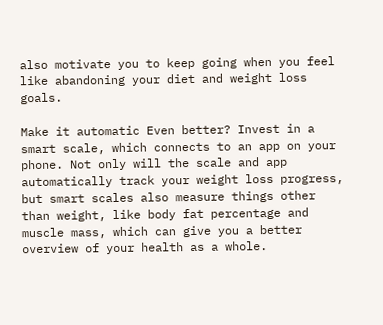also motivate you to keep going when you feel like abandoning your diet and weight loss goals.

Make it automatic Even better? Invest in a smart scale, which connects to an app on your phone. Not only will the scale and app automatically track your weight loss progress, but smart scales also measure things other than weight, like body fat percentage and muscle mass, which can give you a better overview of your health as a whole.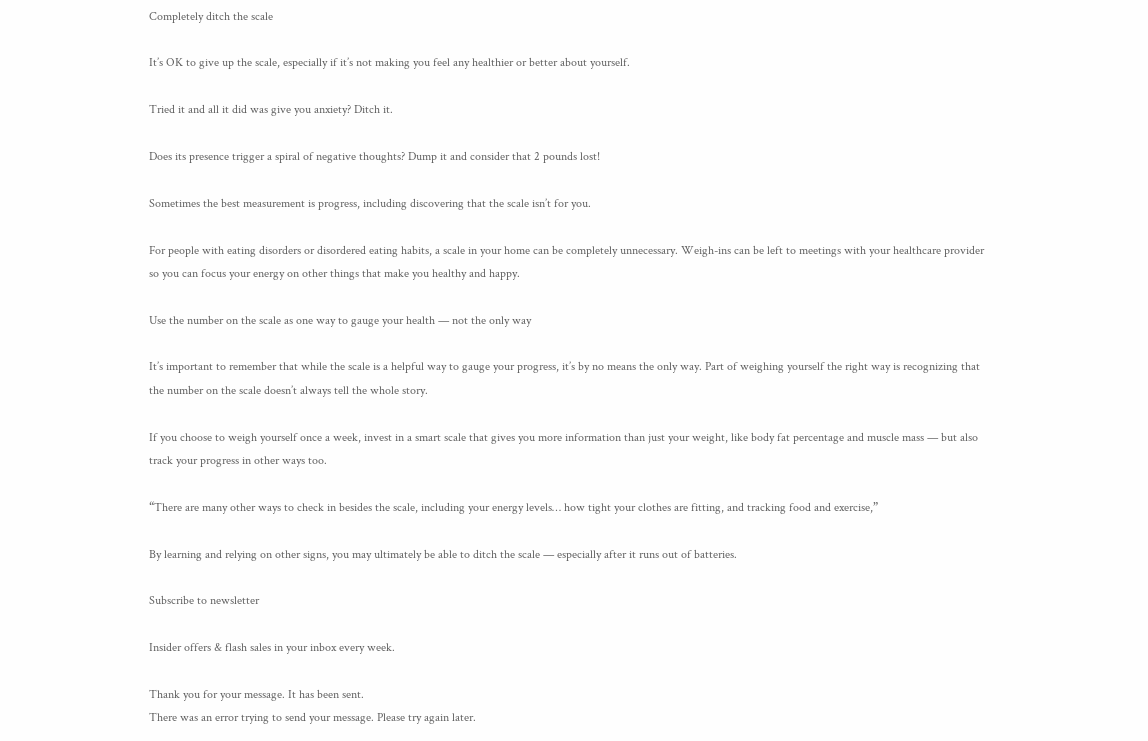Completely ditch the scale

It’s OK to give up the scale, especially if it’s not making you feel any healthier or better about yourself.

Tried it and all it did was give you anxiety? Ditch it.

Does its presence trigger a spiral of negative thoughts? Dump it and consider that 2 pounds lost!

Sometimes the best measurement is progress, including discovering that the scale isn’t for you.

For people with eating disorders or disordered eating habits, a scale in your home can be completely unnecessary. Weigh-ins can be left to meetings with your healthcare provider so you can focus your energy on other things that make you healthy and happy.

Use the number on the scale as one way to gauge your health — not the only way

It’s important to remember that while the scale is a helpful way to gauge your progress, it’s by no means the only way. Part of weighing yourself the right way is recognizing that the number on the scale doesn’t always tell the whole story.

If you choose to weigh yourself once a week, invest in a smart scale that gives you more information than just your weight, like body fat percentage and muscle mass — but also track your progress in other ways too.

“There are many other ways to check in besides the scale, including your energy levels… how tight your clothes are fitting, and tracking food and exercise,”

By learning and relying on other signs, you may ultimately be able to ditch the scale — especially after it runs out of batteries.

Subscribe to newsletter

Insider offers & flash sales in your inbox every week.

Thank you for your message. It has been sent.
There was an error trying to send your message. Please try again later.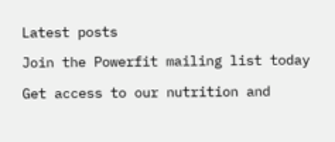Latest posts

Join the Powerfit mailing list today

Get access to our nutrition and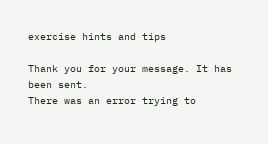exercise hints and tips

Thank you for your message. It has been sent.
There was an error trying to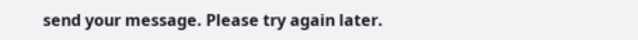send your message. Please try again later.